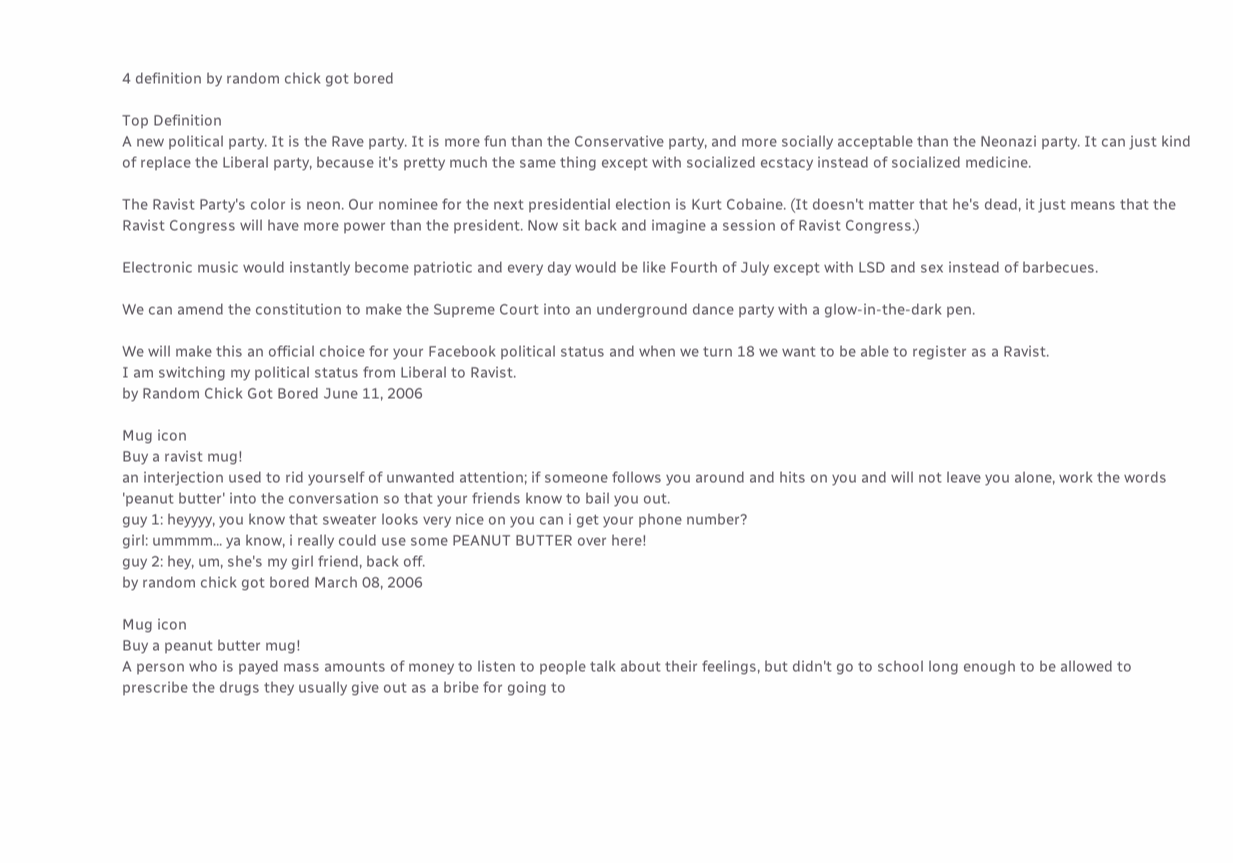4 definition by random chick got bored

Top Definition
A new political party. It is the Rave party. It is more fun than the Conservative party, and more socially acceptable than the Neonazi party. It can just kind of replace the Liberal party, because it's pretty much the same thing except with socialized ecstacy instead of socialized medicine.

The Ravist Party's color is neon. Our nominee for the next presidential election is Kurt Cobaine. (It doesn't matter that he's dead, it just means that the Ravist Congress will have more power than the president. Now sit back and imagine a session of Ravist Congress.)

Electronic music would instantly become patriotic and every day would be like Fourth of July except with LSD and sex instead of barbecues.

We can amend the constitution to make the Supreme Court into an underground dance party with a glow-in-the-dark pen.

We will make this an official choice for your Facebook political status and when we turn 18 we want to be able to register as a Ravist.
I am switching my political status from Liberal to Ravist.
by Random Chick Got Bored June 11, 2006

Mug icon
Buy a ravist mug!
an interjection used to rid yourself of unwanted attention; if someone follows you around and hits on you and will not leave you alone, work the words 'peanut butter' into the conversation so that your friends know to bail you out.
guy 1: heyyyy, you know that sweater looks very nice on you can i get your phone number?
girl: ummmm... ya know, i really could use some PEANUT BUTTER over here!
guy 2: hey, um, she's my girl friend, back off.
by random chick got bored March 08, 2006

Mug icon
Buy a peanut butter mug!
A person who is payed mass amounts of money to listen to people talk about their feelings, but didn't go to school long enough to be allowed to prescribe the drugs they usually give out as a bribe for going to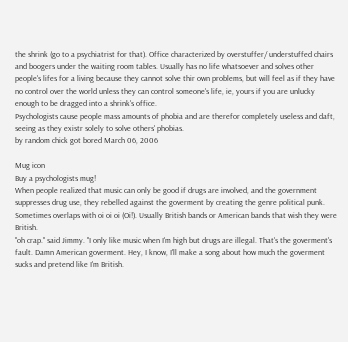the shrink (go to a psychiatrist for that). Office characterized by overstuffer/ understuffed chairs and boogers under the waiting room tables. Usually has no life whatsoever and solves other people's lifes for a living because they cannot solve thir own problems, but will feel as if they have no control over the world unless they can control someone's life, ie, yours if you are unlucky enough to be dragged into a shrink's office.
Psychologists cause people mass amounts of phobia and are therefor completely useless and daft, seeing as they existr solely to solve others' phobias.
by random chick got bored March 06, 2006

Mug icon
Buy a psychologists mug!
When people realized that music can only be good if drugs are involved, and the government suppresses drug use, they rebelled against the goverment by creating the genre political punk. Sometimes overlaps with oi oi oi (Oi!). Usually British bands or American bands that wish they were British.
"oh crap." said Jimmy. "I only like music when I'm high but drugs are illegal. That's the goverment's fault. Damn American goverment. Hey, I know, I'll make a song about how much the goverment sucks and pretend like I'm British.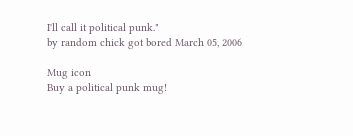I'll call it political punk."
by random chick got bored March 05, 2006

Mug icon
Buy a political punk mug!